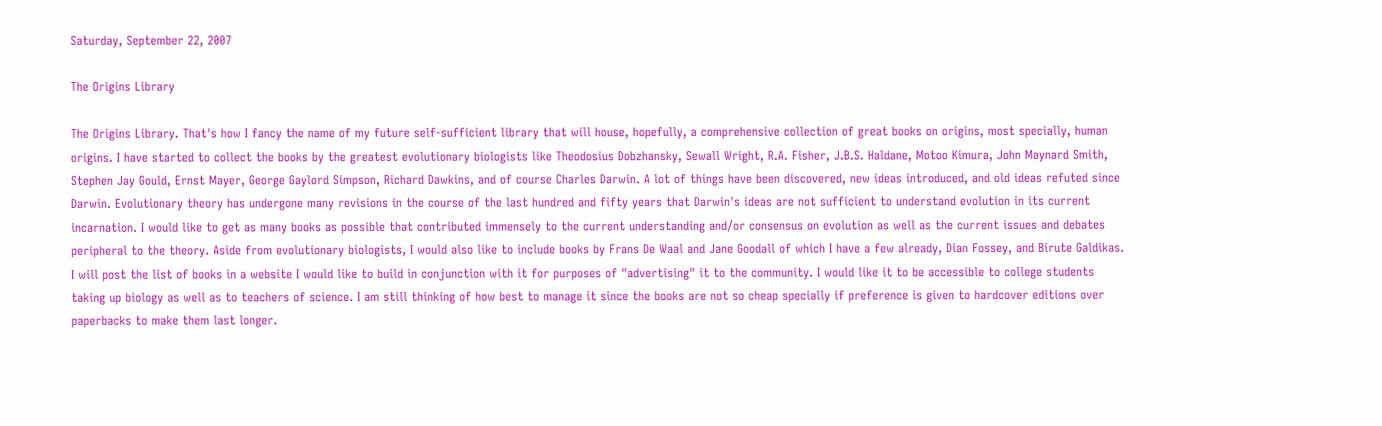Saturday, September 22, 2007

The Origins Library

The Origins Library. That's how I fancy the name of my future self-sufficient library that will house, hopefully, a comprehensive collection of great books on origins, most specially, human origins. I have started to collect the books by the greatest evolutionary biologists like Theodosius Dobzhansky, Sewall Wright, R.A. Fisher, J.B.S. Haldane, Motoo Kimura, John Maynard Smith, Stephen Jay Gould, Ernst Mayer, George Gaylord Simpson, Richard Dawkins, and of course Charles Darwin. A lot of things have been discovered, new ideas introduced, and old ideas refuted since Darwin. Evolutionary theory has undergone many revisions in the course of the last hundred and fifty years that Darwin's ideas are not sufficient to understand evolution in its current incarnation. I would like to get as many books as possible that contributed immensely to the current understanding and/or consensus on evolution as well as the current issues and debates peripheral to the theory. Aside from evolutionary biologists, I would also like to include books by Frans De Waal and Jane Goodall of which I have a few already, Dian Fossey, and Birute Galdikas. I will post the list of books in a website I would like to build in conjunction with it for purposes of "advertising" it to the community. I would like it to be accessible to college students taking up biology as well as to teachers of science. I am still thinking of how best to manage it since the books are not so cheap specially if preference is given to hardcover editions over paperbacks to make them last longer.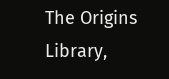The Origins Library,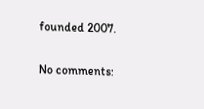founded 2007.

No comments: